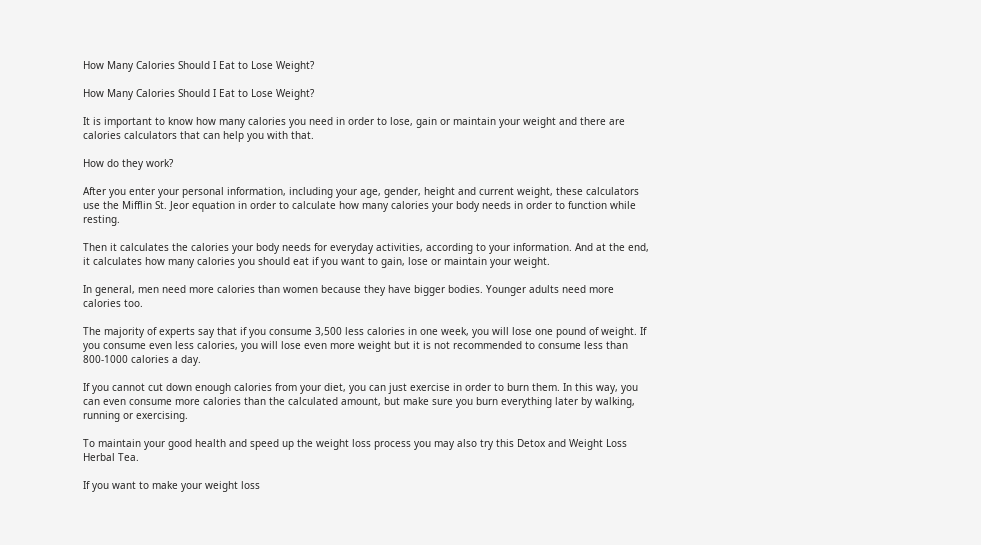How Many Calories Should I Eat to Lose Weight?

How Many Calories Should I Eat to Lose Weight?

It is important to know how many calories you need in order to lose, gain or maintain your weight and there are calories calculators that can help you with that.

How do they work?

After you enter your personal information, including your age, gender, height and current weight, these calculators use the Mifflin St. Jeor equation in order to calculate how many calories your body needs in order to function while resting.

Then it calculates the calories your body needs for everyday activities, according to your information. And at the end, it calculates how many calories you should eat if you want to gain, lose or maintain your weight.

In general, men need more calories than women because they have bigger bodies. Younger adults need more calories too.

The majority of experts say that if you consume 3,500 less calories in one week, you will lose one pound of weight. If you consume even less calories, you will lose even more weight but it is not recommended to consume less than 800-1000 calories a day.

If you cannot cut down enough calories from your diet, you can just exercise in order to burn them. In this way, you can even consume more calories than the calculated amount, but make sure you burn everything later by walking, running or exercising.

To maintain your good health and speed up the weight loss process you may also try this Detox and Weight Loss Herbal Tea.

If you want to make your weight loss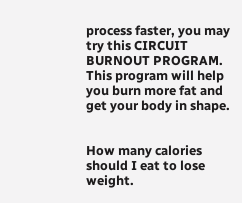process faster, you may try this CIRCUIT BURNOUT PROGRAM. This program will help you burn more fat and get your body in shape.


How many calories should I eat to lose weight.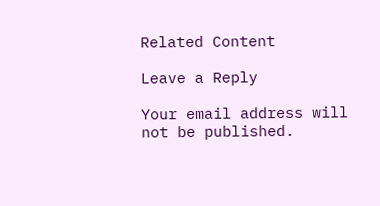Related Content

Leave a Reply

Your email address will not be published.